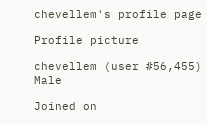chevellem's profile page

Profile picture

chevellem (user #56,455) Male

Joined on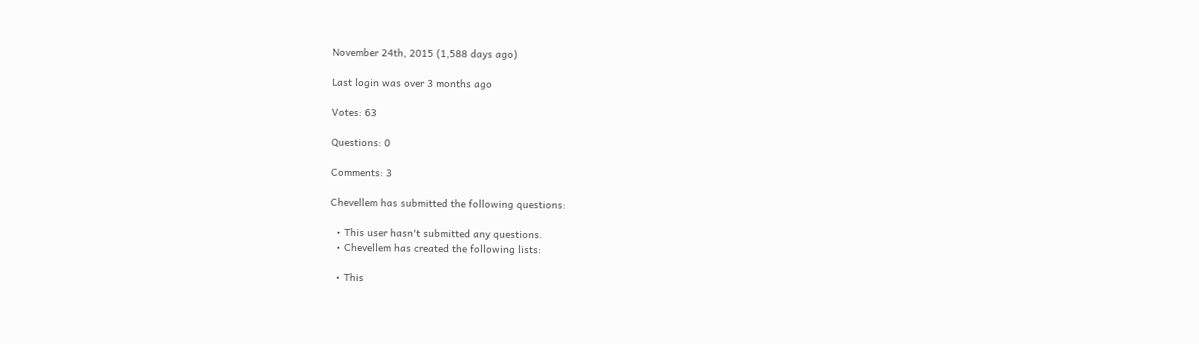November 24th, 2015 (1,588 days ago)

Last login was over 3 months ago

Votes: 63

Questions: 0

Comments: 3

Chevellem has submitted the following questions:

  • This user hasn't submitted any questions.
  • Chevellem has created the following lists:

  • This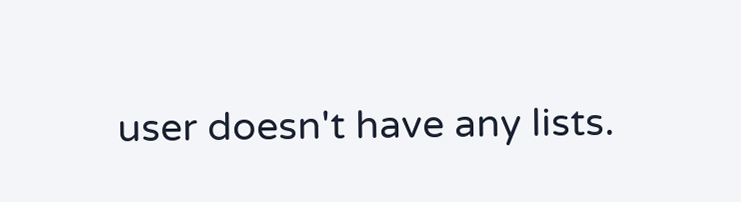user doesn't have any lists.